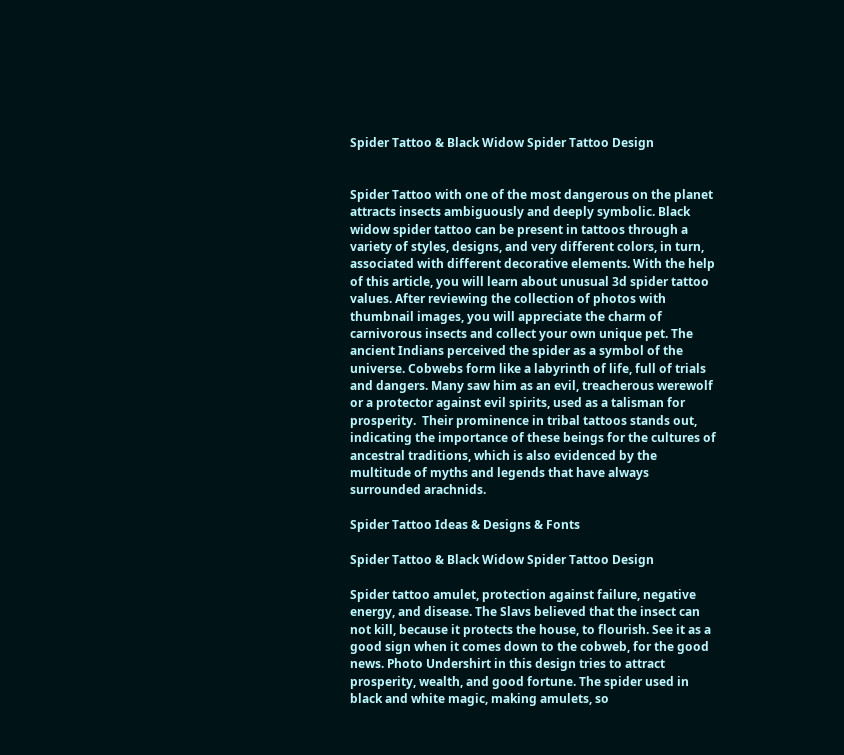Spider Tattoo & Black Widow Spider Tattoo Design


Spider Tattoo with one of the most dangerous on the planet attracts insects ambiguously and deeply symbolic. Black widow spider tattoo can be present in tattoos through a variety of styles, designs, and very different colors, in turn, associated with different decorative elements. With the help of this article, you will learn about unusual 3d spider tattoo values. After reviewing the collection of photos with thumbnail images, you will appreciate the charm of carnivorous insects and collect your own unique pet. The ancient Indians perceived the spider as a symbol of the universe. Cobwebs form like a labyrinth of life, full of trials and dangers. Many saw him as an evil, treacherous werewolf or a protector against evil spirits, used as a talisman for prosperity.  Their prominence in tribal tattoos stands out, indicating the importance of these beings for the cultures of ancestral traditions, which is also evidenced by the multitude of myths and legends that have always surrounded arachnids.

Spider Tattoo Ideas & Designs & Fonts

Spider Tattoo & Black Widow Spider Tattoo Design

Spider tattoo amulet, protection against failure, negative energy, and disease. The Slavs believed that the insect can not kill, because it protects the house, to flourish. See it as a good sign when it comes down to the cobweb, for the good news. Photo Undershirt in this design tries to attract prosperity, wealth, and good fortune. The spider used in black and white magic, making amulets, so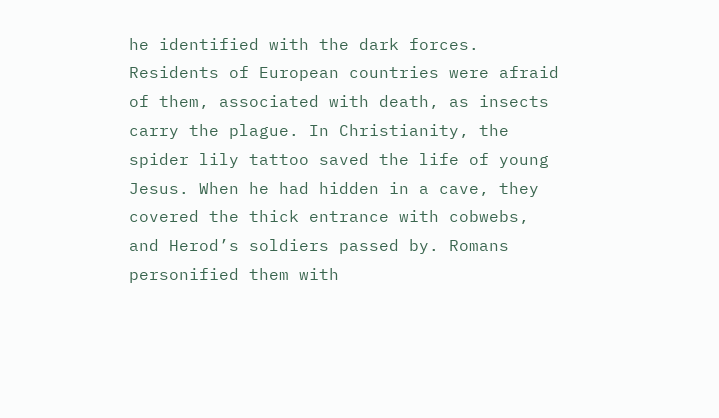he identified with the dark forces. Residents of European countries were afraid of them, associated with death, as insects carry the plague. In Christianity, the spider lily tattoo saved the life of young Jesus. When he had hidden in a cave, they covered the thick entrance with cobwebs, and Herod’s soldiers passed by. Romans personified them with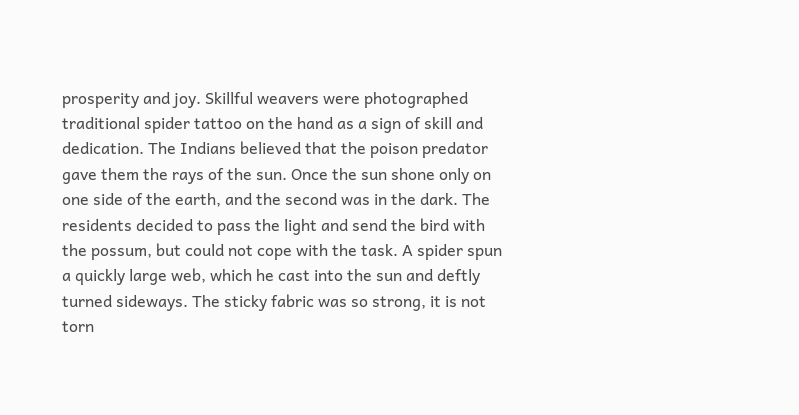prosperity and joy. Skillful weavers were photographed traditional spider tattoo on the hand as a sign of skill and dedication. The Indians believed that the poison predator gave them the rays of the sun. Once the sun shone only on one side of the earth, and the second was in the dark. The residents decided to pass the light and send the bird with the possum, but could not cope with the task. A spider spun a quickly large web, which he cast into the sun and deftly turned sideways. The sticky fabric was so strong, it is not torn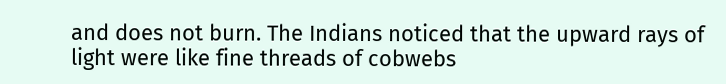and does not burn. The Indians noticed that the upward rays of light were like fine threads of cobwebs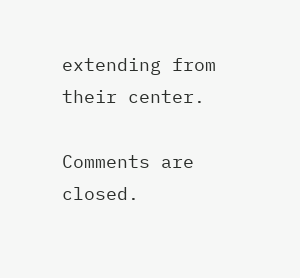extending from their center.

Comments are closed.